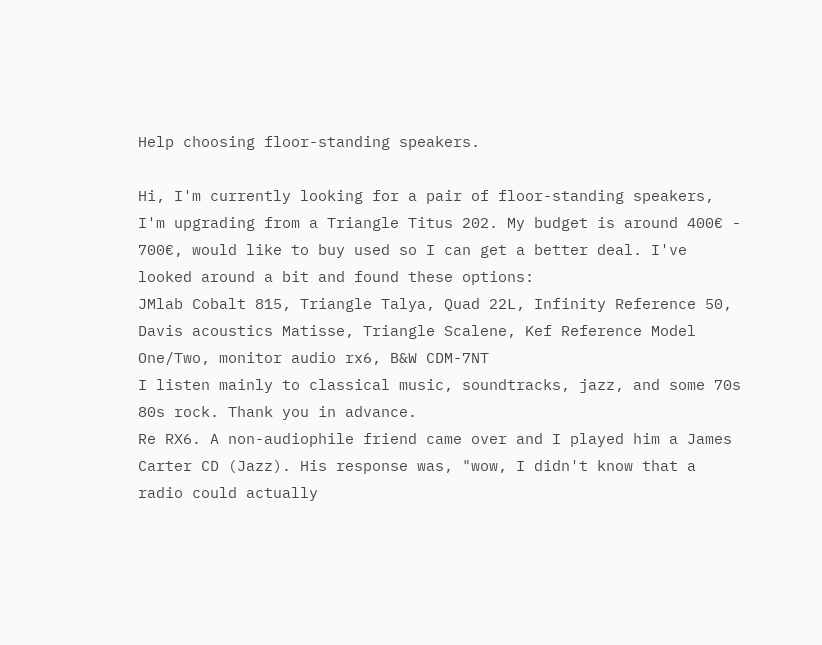Help choosing floor-standing speakers.

Hi, I'm currently looking for a pair of floor-standing speakers, I'm upgrading from a Triangle Titus 202. My budget is around 400€ - 700€, would like to buy used so I can get a better deal. I've looked around a bit and found these options:
JMlab Cobalt 815, Triangle Talya, Quad 22L, Infinity Reference 50, Davis acoustics Matisse, Triangle Scalene, Kef Reference Model One/Two, monitor audio rx6, B&W CDM-7NT
I listen mainly to classical music, soundtracks, jazz, and some 70s 80s rock. Thank you in advance.
Re RX6. A non-audiophile friend came over and I played him a James Carter CD (Jazz). His response was, "wow, I didn't know that a radio could actually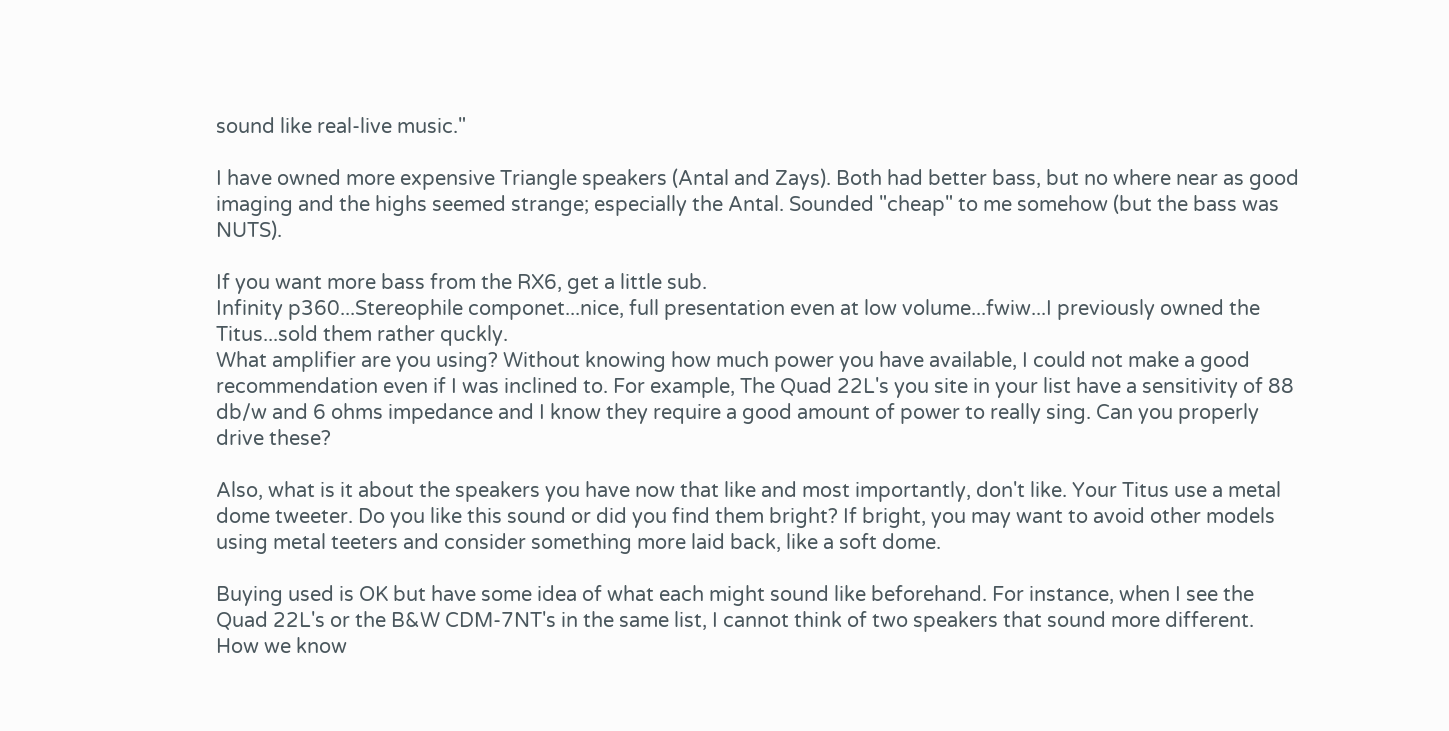sound like real-live music."

I have owned more expensive Triangle speakers (Antal and Zays). Both had better bass, but no where near as good imaging and the highs seemed strange; especially the Antal. Sounded "cheap" to me somehow (but the bass was NUTS).

If you want more bass from the RX6, get a little sub.
Infinity p360...Stereophile componet...nice, full presentation even at low volume...fwiw...I previously owned the Titus...sold them rather quckly.
What amplifier are you using? Without knowing how much power you have available, I could not make a good recommendation even if I was inclined to. For example, The Quad 22L's you site in your list have a sensitivity of 88 db/w and 6 ohms impedance and I know they require a good amount of power to really sing. Can you properly drive these?

Also, what is it about the speakers you have now that like and most importantly, don't like. Your Titus use a metal dome tweeter. Do you like this sound or did you find them bright? If bright, you may want to avoid other models using metal teeters and consider something more laid back, like a soft dome.

Buying used is OK but have some idea of what each might sound like beforehand. For instance, when I see the Quad 22L's or the B&W CDM-7NT's in the same list, I cannot think of two speakers that sound more different. How we know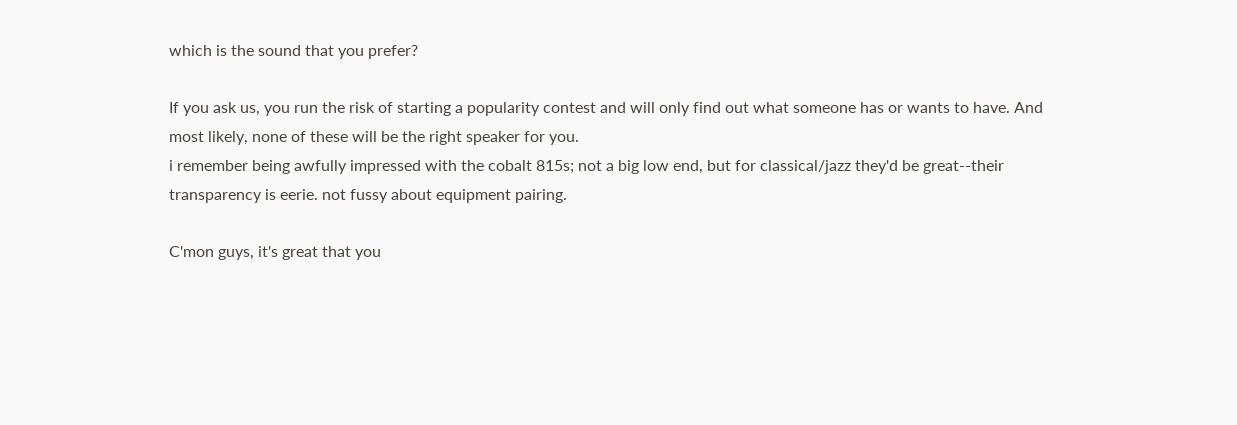which is the sound that you prefer?

If you ask us, you run the risk of starting a popularity contest and will only find out what someone has or wants to have. And most likely, none of these will be the right speaker for you.
i remember being awfully impressed with the cobalt 815s; not a big low end, but for classical/jazz they'd be great--their transparency is eerie. not fussy about equipment pairing.

C'mon guys, it's great that you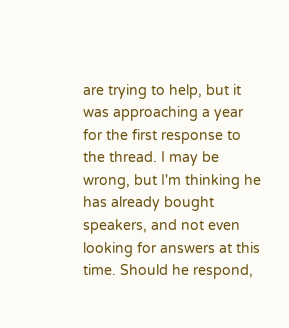are trying to help, but it was approaching a year for the first response to the thread. I may be wrong, but I'm thinking he has already bought speakers, and not even looking for answers at this time. Should he respond,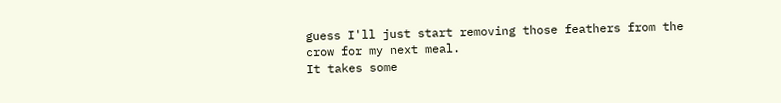guess I'll just start removing those feathers from the crow for my next meal.
It takes some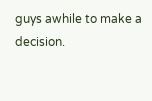guys awhile to make a decision.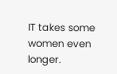IT takes some women even longer.